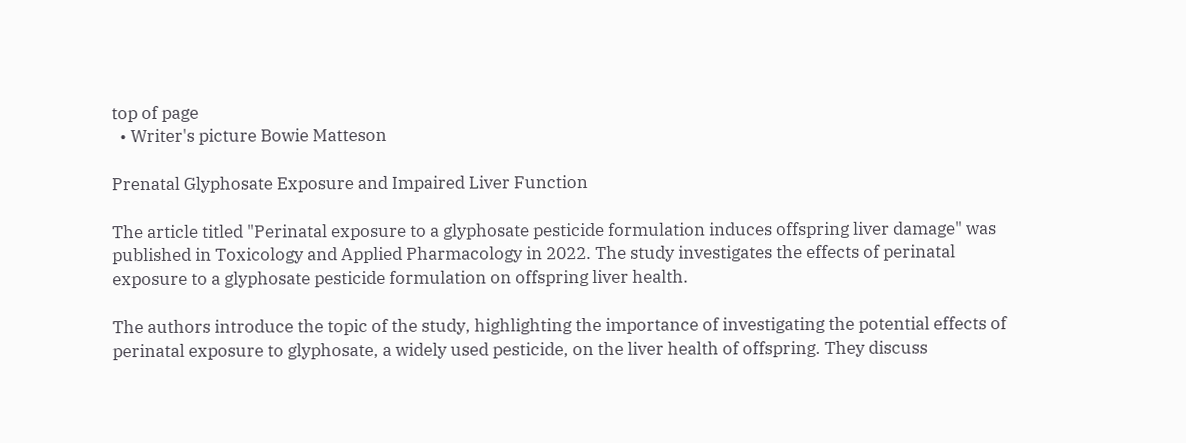top of page
  • Writer's picture Bowie Matteson

Prenatal Glyphosate Exposure and Impaired Liver Function

The article titled "Perinatal exposure to a glyphosate pesticide formulation induces offspring liver damage" was published in Toxicology and Applied Pharmacology in 2022. The study investigates the effects of perinatal exposure to a glyphosate pesticide formulation on offspring liver health.

The authors introduce the topic of the study, highlighting the importance of investigating the potential effects of perinatal exposure to glyphosate, a widely used pesticide, on the liver health of offspring. They discuss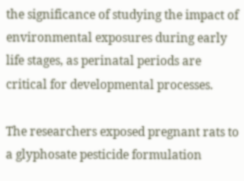the significance of studying the impact of environmental exposures during early life stages, as perinatal periods are critical for developmental processes.

The researchers exposed pregnant rats to a glyphosate pesticide formulation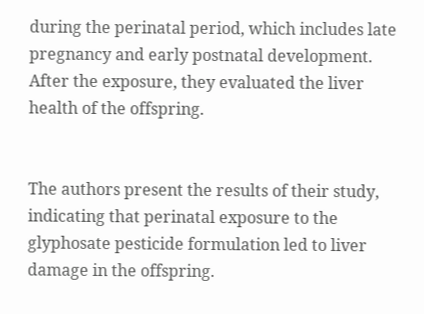during the perinatal period, which includes late pregnancy and early postnatal development. After the exposure, they evaluated the liver health of the offspring.


The authors present the results of their study, indicating that perinatal exposure to the glyphosate pesticide formulation led to liver damage in the offspring.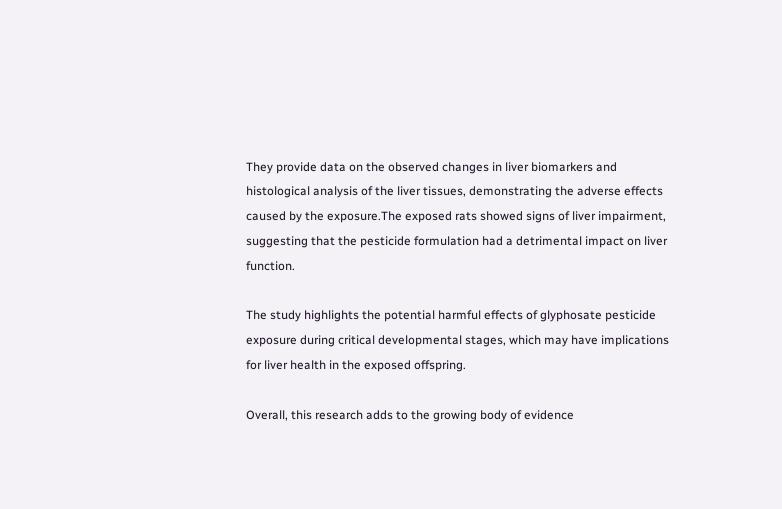They provide data on the observed changes in liver biomarkers and histological analysis of the liver tissues, demonstrating the adverse effects caused by the exposure.The exposed rats showed signs of liver impairment, suggesting that the pesticide formulation had a detrimental impact on liver function.

The study highlights the potential harmful effects of glyphosate pesticide exposure during critical developmental stages, which may have implications for liver health in the exposed offspring.

Overall, this research adds to the growing body of evidence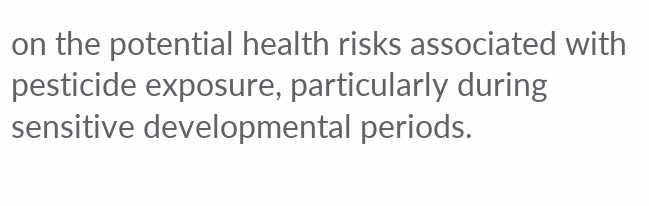on the potential health risks associated with pesticide exposure, particularly during sensitive developmental periods.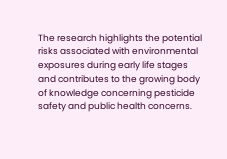The research highlights the potential risks associated with environmental exposures during early life stages and contributes to the growing body of knowledge concerning pesticide safety and public health concerns.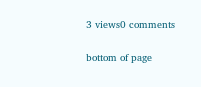3 views0 comments


bottom of page